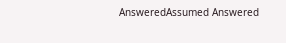AnsweredAssumed Answered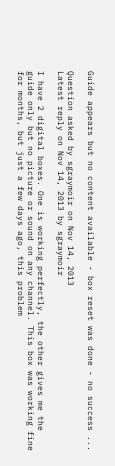Guide appears but no content available - box reset was done - no success ...

Question asked by sgraymoir on Nov 14, 2013
Latest reply on Nov 14, 2013 by sgraymoir

I have 2 digital boxes. One is working perfectly, the other gives me the guide only but no picture or sound on any channel. This box was working fine for months, but just a few days ago, this problem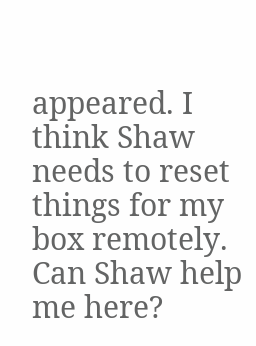appeared. I think Shaw needs to reset things for my box remotely. Can Shaw help me here?